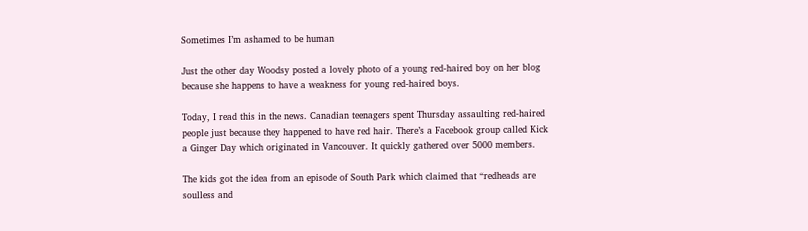Sometimes I’m ashamed to be human

Just the other day Woodsy posted a lovely photo of a young red-haired boy on her blog because she happens to have a weakness for young red-haired boys.

Today, I read this in the news. Canadian teenagers spent Thursday assaulting red-haired people just because they happened to have red hair. There’s a Facebook group called Kick a Ginger Day which originated in Vancouver. It quickly gathered over 5000 members.

The kids got the idea from an episode of South Park which claimed that “redheads are soulless and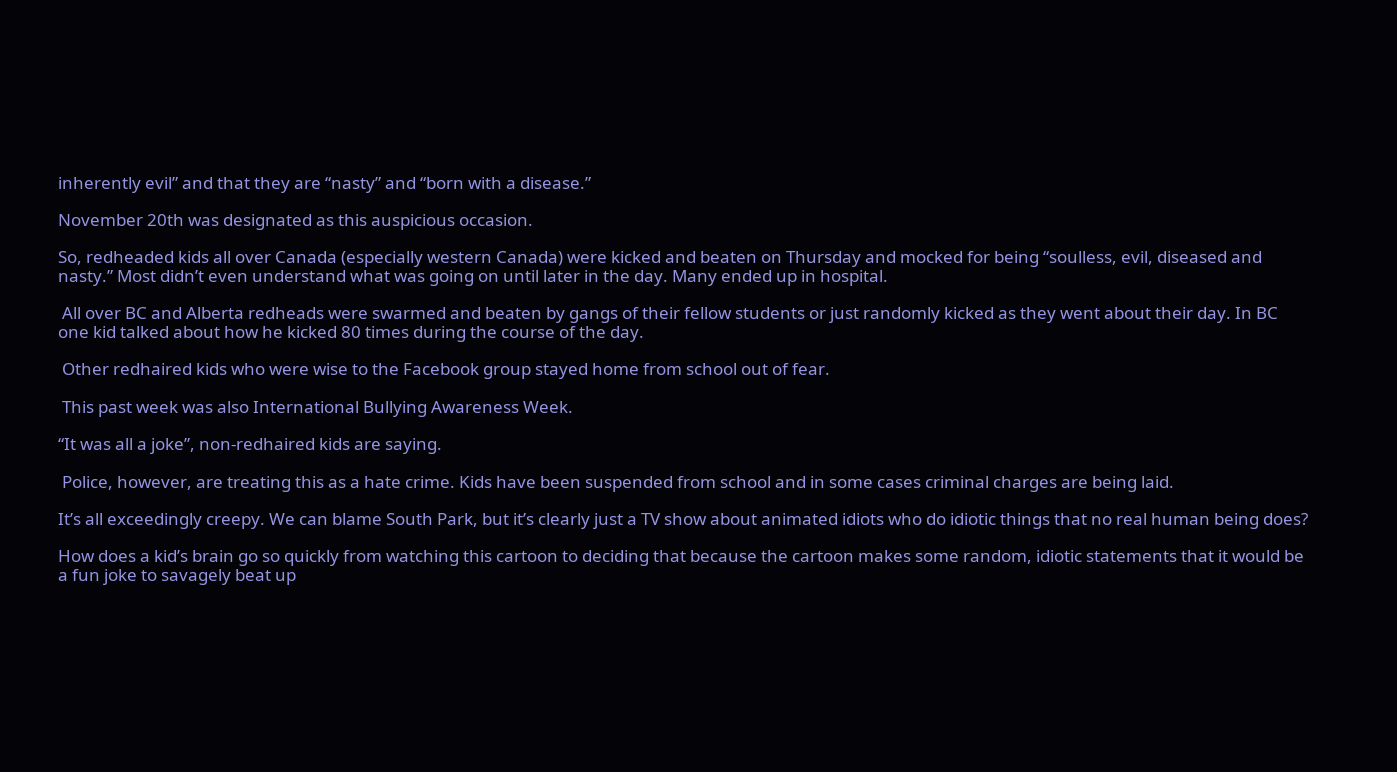inherently evil” and that they are “nasty” and “born with a disease.”

November 20th was designated as this auspicious occasion.

So, redheaded kids all over Canada (especially western Canada) were kicked and beaten on Thursday and mocked for being “soulless, evil, diseased and nasty.” Most didn’t even understand what was going on until later in the day. Many ended up in hospital.

 All over BC and Alberta redheads were swarmed and beaten by gangs of their fellow students or just randomly kicked as they went about their day. In BC one kid talked about how he kicked 80 times during the course of the day.

 Other redhaired kids who were wise to the Facebook group stayed home from school out of fear.

 This past week was also International Bullying Awareness Week.

“It was all a joke”, non-redhaired kids are saying.

 Police, however, are treating this as a hate crime. Kids have been suspended from school and in some cases criminal charges are being laid.

It’s all exceedingly creepy. We can blame South Park, but it’s clearly just a TV show about animated idiots who do idiotic things that no real human being does?

How does a kid’s brain go so quickly from watching this cartoon to deciding that because the cartoon makes some random, idiotic statements that it would be a fun joke to savagely beat up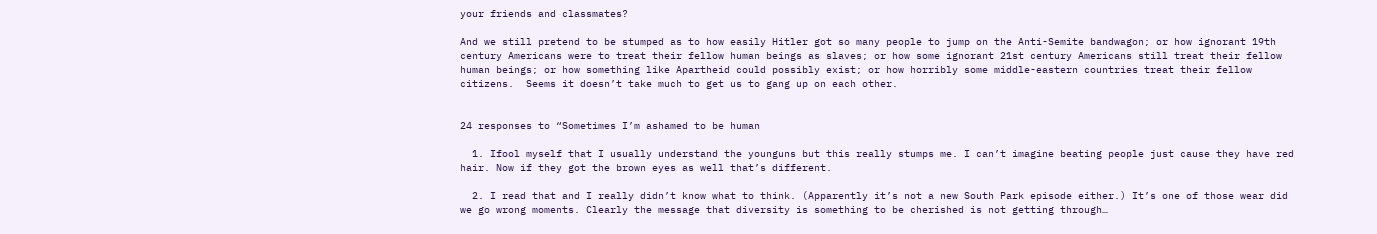your friends and classmates?

And we still pretend to be stumped as to how easily Hitler got so many people to jump on the Anti-Semite bandwagon; or how ignorant 19th century Americans were to treat their fellow human beings as slaves; or how some ignorant 21st century Americans still treat their fellow human beings; or how something like Apartheid could possibly exist; or how horribly some middle-eastern countries treat their fellow citizens.  Seems it doesn’t take much to get us to gang up on each other.


24 responses to “Sometimes I’m ashamed to be human

  1. Ifool myself that I usually understand the younguns but this really stumps me. I can’t imagine beating people just cause they have red hair. Now if they got the brown eyes as well that’s different.

  2. I read that and I really didn’t know what to think. (Apparently it’s not a new South Park episode either.) It’s one of those wear did we go wrong moments. Clearly the message that diversity is something to be cherished is not getting through…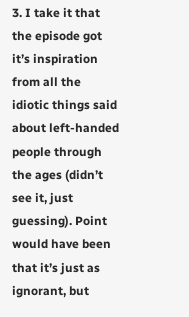3. I take it that the episode got it’s inspiration from all the idiotic things said about left-handed people through the ages (didn’t see it, just guessing). Point would have been that it’s just as ignorant, but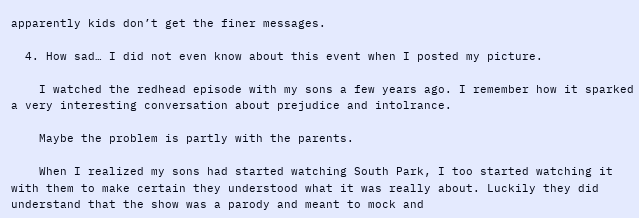apparently kids don’t get the finer messages.

  4. How sad… I did not even know about this event when I posted my picture.

    I watched the redhead episode with my sons a few years ago. I remember how it sparked a very interesting conversation about prejudice and intolrance.

    Maybe the problem is partly with the parents.

    When I realized my sons had started watching South Park, I too started watching it with them to make certain they understood what it was really about. Luckily they did understand that the show was a parody and meant to mock and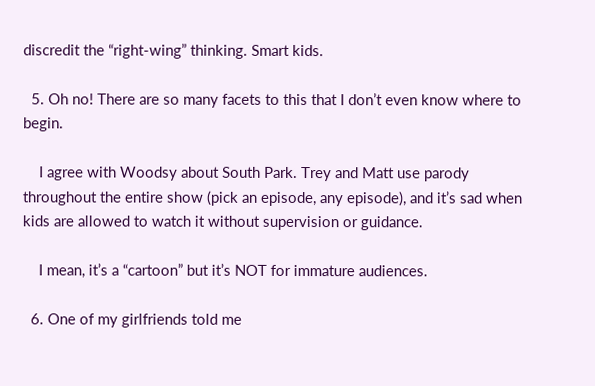discredit the “right-wing” thinking. Smart kids.

  5. Oh no! There are so many facets to this that I don’t even know where to begin.

    I agree with Woodsy about South Park. Trey and Matt use parody throughout the entire show (pick an episode, any episode), and it’s sad when kids are allowed to watch it without supervision or guidance.

    I mean, it’s a “cartoon” but it’s NOT for immature audiences.

  6. One of my girlfriends told me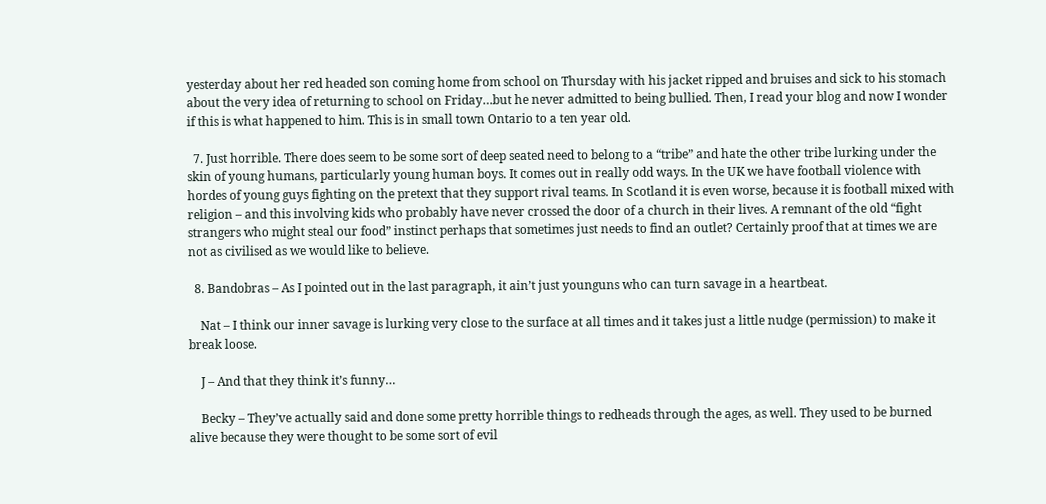yesterday about her red headed son coming home from school on Thursday with his jacket ripped and bruises and sick to his stomach about the very idea of returning to school on Friday…but he never admitted to being bullied. Then, I read your blog and now I wonder if this is what happened to him. This is in small town Ontario to a ten year old.

  7. Just horrible. There does seem to be some sort of deep seated need to belong to a “tribe” and hate the other tribe lurking under the skin of young humans, particularly young human boys. It comes out in really odd ways. In the UK we have football violence with hordes of young guys fighting on the pretext that they support rival teams. In Scotland it is even worse, because it is football mixed with religion – and this involving kids who probably have never crossed the door of a church in their lives. A remnant of the old “fight strangers who might steal our food” instinct perhaps that sometimes just needs to find an outlet? Certainly proof that at times we are not as civilised as we would like to believe.

  8. Bandobras – As I pointed out in the last paragraph, it ain’t just younguns who can turn savage in a heartbeat.

    Nat – I think our inner savage is lurking very close to the surface at all times and it takes just a little nudge (permission) to make it break loose.

    J – And that they think it’s funny…

    Becky – They’ve actually said and done some pretty horrible things to redheads through the ages, as well. They used to be burned alive because they were thought to be some sort of evil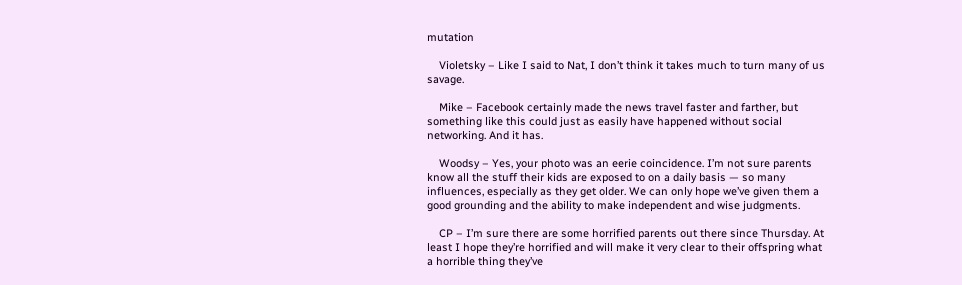mutation

    Violetsky – Like I said to Nat, I don’t think it takes much to turn many of us savage.

    Mike – Facebook certainly made the news travel faster and farther, but something like this could just as easily have happened without social networking. And it has.

    Woodsy – Yes, your photo was an eerie coincidence. I’m not sure parents know all the stuff their kids are exposed to on a daily basis — so many influences, especially as they get older. We can only hope we’ve given them a good grounding and the ability to make independent and wise judgments.

    CP – I’m sure there are some horrified parents out there since Thursday. At least I hope they’re horrified and will make it very clear to their offspring what a horrible thing they’ve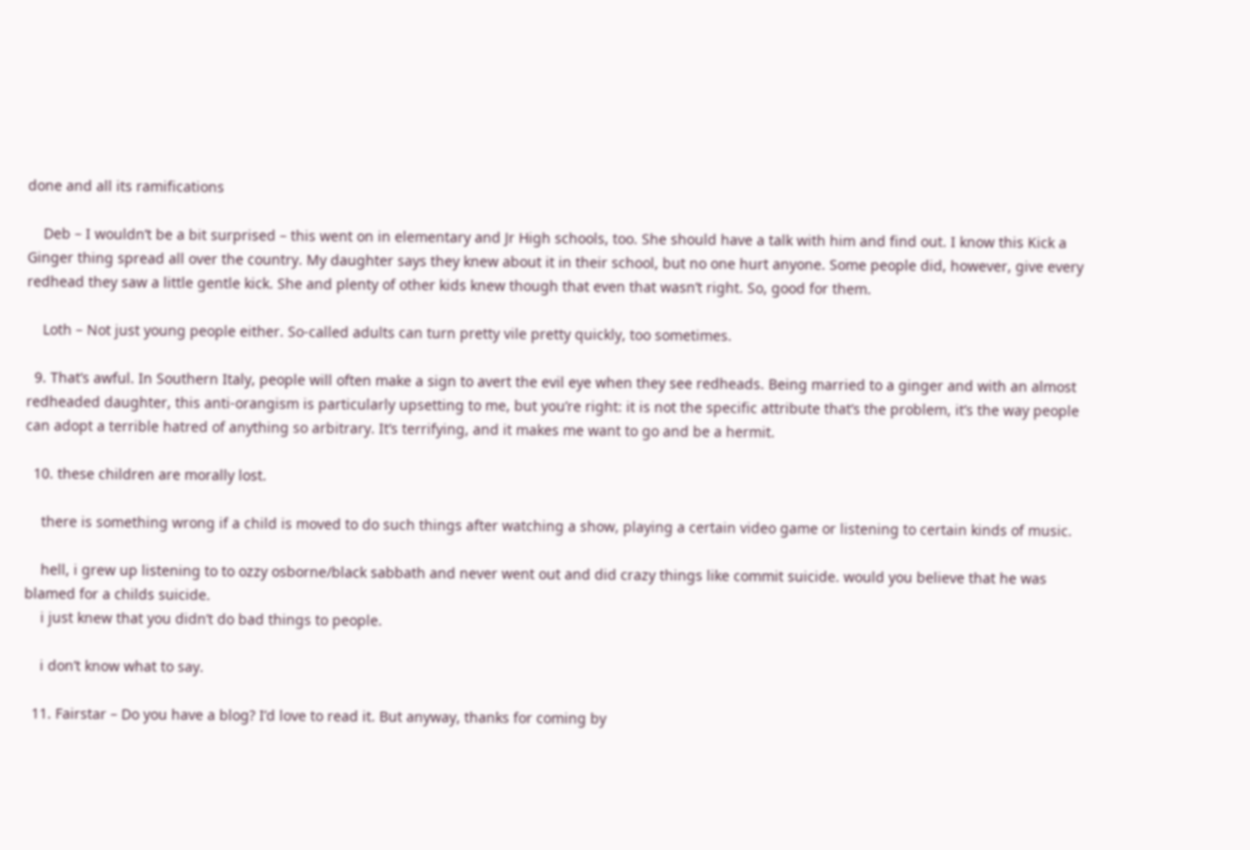done and all its ramifications

    Deb – I wouldn’t be a bit surprised – this went on in elementary and Jr High schools, too. She should have a talk with him and find out. I know this Kick a Ginger thing spread all over the country. My daughter says they knew about it in their school, but no one hurt anyone. Some people did, however, give every redhead they saw a little gentle kick. She and plenty of other kids knew though that even that wasn’t right. So, good for them.

    Loth – Not just young people either. So-called adults can turn pretty vile pretty quickly, too sometimes.

  9. That’s awful. In Southern Italy, people will often make a sign to avert the evil eye when they see redheads. Being married to a ginger and with an almost redheaded daughter, this anti-orangism is particularly upsetting to me, but you’re right: it is not the specific attribute that’s the problem, it’s the way people can adopt a terrible hatred of anything so arbitrary. It’s terrifying, and it makes me want to go and be a hermit.

  10. these children are morally lost.

    there is something wrong if a child is moved to do such things after watching a show, playing a certain video game or listening to certain kinds of music.

    hell, i grew up listening to to ozzy osborne/black sabbath and never went out and did crazy things like commit suicide. would you believe that he was blamed for a childs suicide.
    i just knew that you didn’t do bad things to people.

    i don’t know what to say.

  11. Fairstar – Do you have a blog? I’d love to read it. But anyway, thanks for coming by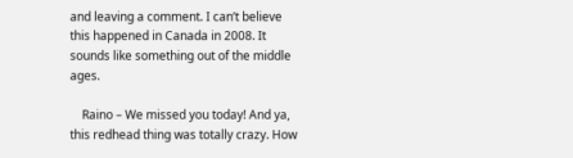and leaving a comment. I can’t believe this happened in Canada in 2008. It sounds like something out of the middle ages.

    Raino – We missed you today! And ya, this redhead thing was totally crazy. How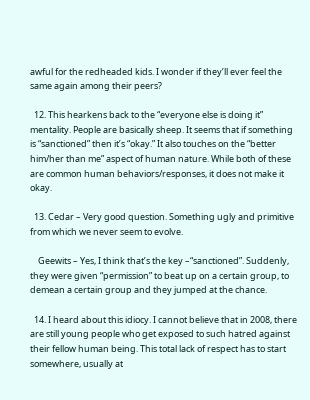awful for the redheaded kids. I wonder if they’ll ever feel the same again among their peers?

  12. This hearkens back to the “everyone else is doing it” mentality. People are basically sheep. It seems that if something is “sanctioned” then it’s “okay.” It also touches on the “better him/her than me” aspect of human nature. While both of these are common human behaviors/responses, it does not make it okay.

  13. Cedar – Very good question. Something ugly and primitive from which we never seem to evolve.

    Geewits – Yes, I think that’s the key –“sanctioned”. Suddenly, they were given “permission” to beat up on a certain group, to demean a certain group and they jumped at the chance.

  14. I heard about this idiocy. I cannot believe that in 2008, there are still young people who get exposed to such hatred against their fellow human being. This total lack of respect has to start somewhere, usually at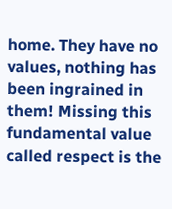home. They have no values, nothing has been ingrained in them! Missing this fundamental value called respect is the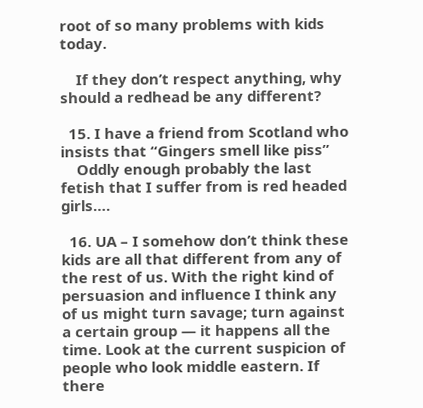root of so many problems with kids today.

    If they don’t respect anything, why should a redhead be any different?

  15. I have a friend from Scotland who insists that “Gingers smell like piss”
    Oddly enough probably the last fetish that I suffer from is red headed girls….

  16. UA – I somehow don’t think these kids are all that different from any of the rest of us. With the right kind of persuasion and influence I think any of us might turn savage; turn against a certain group — it happens all the time. Look at the current suspicion of people who look middle eastern. If there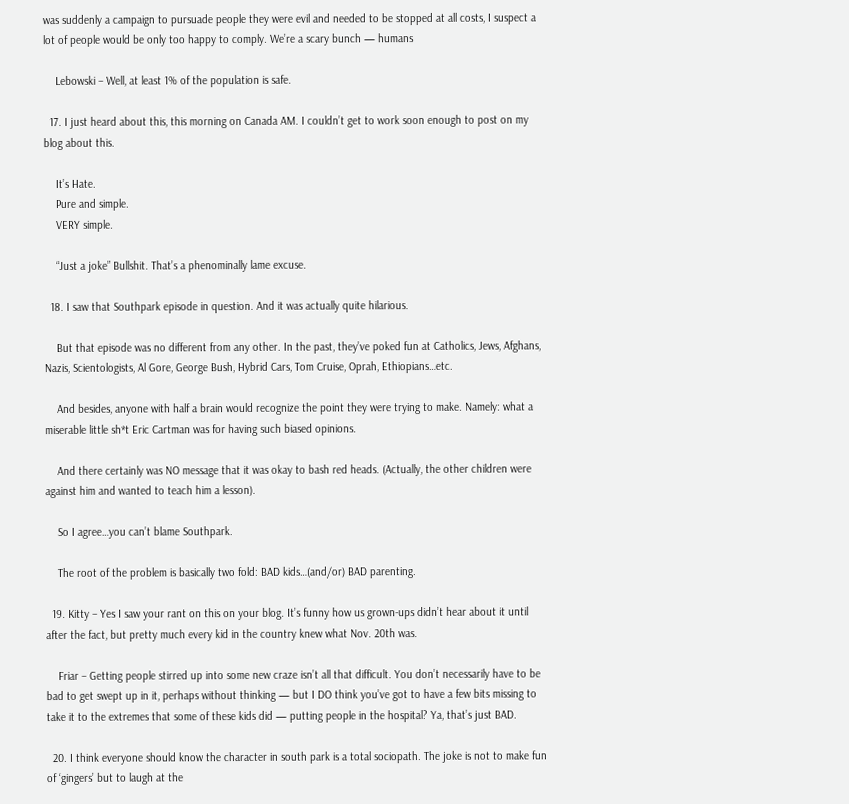was suddenly a campaign to pursuade people they were evil and needed to be stopped at all costs, I suspect a lot of people would be only too happy to comply. We’re a scary bunch — humans

    Lebowski – Well, at least 1% of the population is safe.

  17. I just heard about this, this morning on Canada AM. I couldn’t get to work soon enough to post on my blog about this.

    It’s Hate.
    Pure and simple.
    VERY simple.

    “Just a joke” Bullshit. That’s a phenominally lame excuse.

  18. I saw that Southpark episode in question. And it was actually quite hilarious.

    But that episode was no different from any other. In the past, they’ve poked fun at Catholics, Jews, Afghans, Nazis, Scientologists, Al Gore, George Bush, Hybrid Cars, Tom Cruise, Oprah, Ethiopians…etc.

    And besides, anyone with half a brain would recognize the point they were trying to make. Namely: what a miserable little sh*t Eric Cartman was for having such biased opinions.

    And there certainly was NO message that it was okay to bash red heads. (Actually, the other children were against him and wanted to teach him a lesson).

    So I agree…you can’t blame Southpark.

    The root of the problem is basically two fold: BAD kids…(and/or) BAD parenting.

  19. Kitty – Yes I saw your rant on this on your blog. It’s funny how us grown-ups didn’t hear about it until after the fact, but pretty much every kid in the country knew what Nov. 20th was.

    Friar – Getting people stirred up into some new craze isn’t all that difficult. You don’t necessarily have to be bad to get swept up in it, perhaps without thinking — but I DO think you’ve got to have a few bits missing to take it to the extremes that some of these kids did — putting people in the hospital? Ya, that’s just BAD.

  20. I think everyone should know the character in south park is a total sociopath. The joke is not to make fun of ‘gingers’ but to laugh at the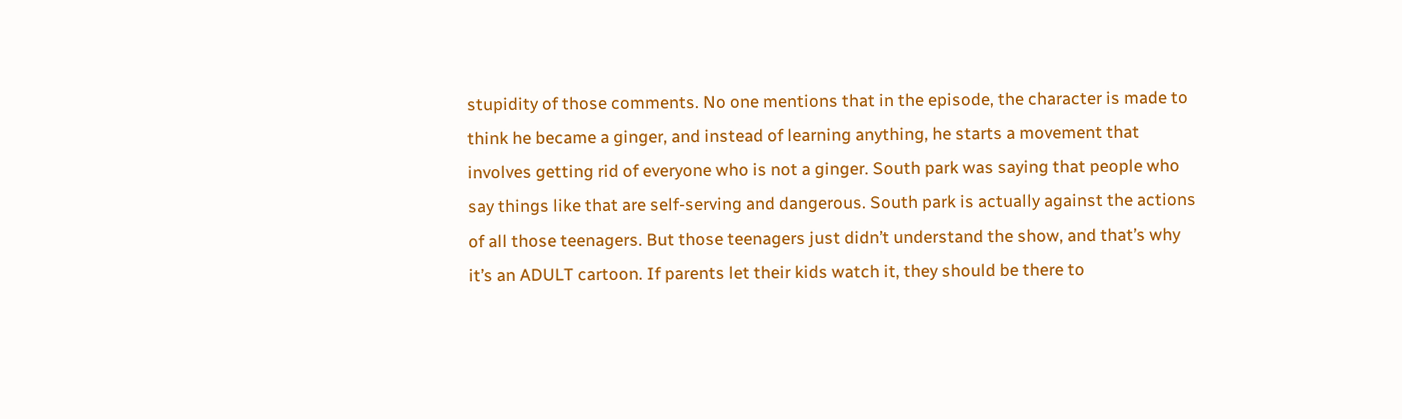stupidity of those comments. No one mentions that in the episode, the character is made to think he became a ginger, and instead of learning anything, he starts a movement that involves getting rid of everyone who is not a ginger. South park was saying that people who say things like that are self-serving and dangerous. South park is actually against the actions of all those teenagers. But those teenagers just didn’t understand the show, and that’s why it’s an ADULT cartoon. If parents let their kids watch it, they should be there to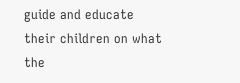guide and educate their children on what the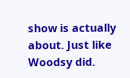show is actually about. Just like Woodsy did.